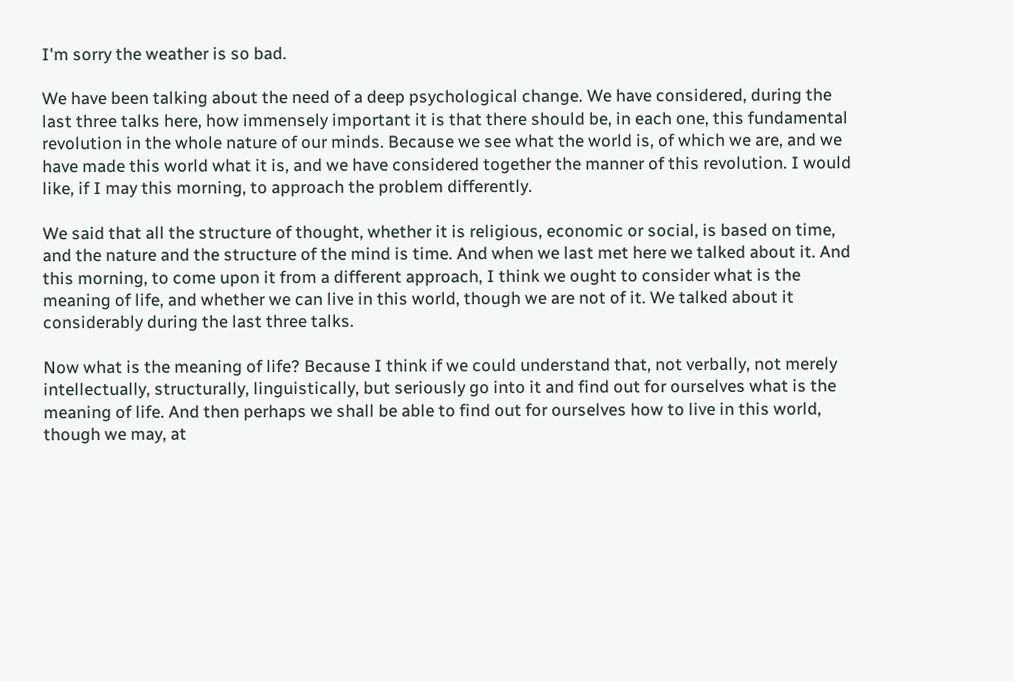I'm sorry the weather is so bad.

We have been talking about the need of a deep psychological change. We have considered, during the last three talks here, how immensely important it is that there should be, in each one, this fundamental revolution in the whole nature of our minds. Because we see what the world is, of which we are, and we have made this world what it is, and we have considered together the manner of this revolution. I would like, if I may this morning, to approach the problem differently.

We said that all the structure of thought, whether it is religious, economic or social, is based on time, and the nature and the structure of the mind is time. And when we last met here we talked about it. And this morning, to come upon it from a different approach, I think we ought to consider what is the meaning of life, and whether we can live in this world, though we are not of it. We talked about it considerably during the last three talks.

Now what is the meaning of life? Because I think if we could understand that, not verbally, not merely intellectually, structurally, linguistically, but seriously go into it and find out for ourselves what is the meaning of life. And then perhaps we shall be able to find out for ourselves how to live in this world, though we may, at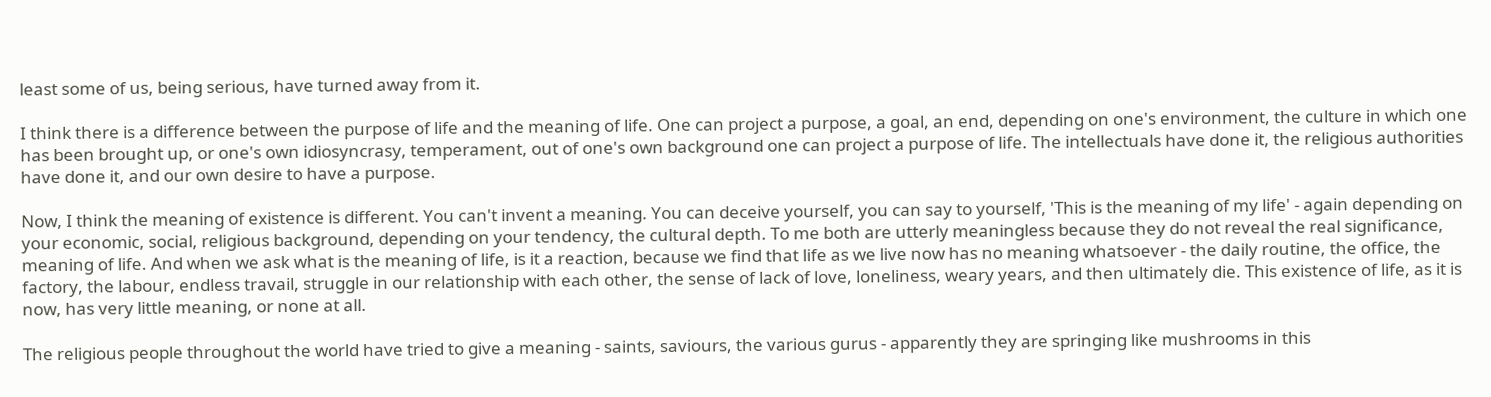least some of us, being serious, have turned away from it.

I think there is a difference between the purpose of life and the meaning of life. One can project a purpose, a goal, an end, depending on one's environment, the culture in which one has been brought up, or one's own idiosyncrasy, temperament, out of one's own background one can project a purpose of life. The intellectuals have done it, the religious authorities have done it, and our own desire to have a purpose.

Now, I think the meaning of existence is different. You can't invent a meaning. You can deceive yourself, you can say to yourself, 'This is the meaning of my life' - again depending on your economic, social, religious background, depending on your tendency, the cultural depth. To me both are utterly meaningless because they do not reveal the real significance, meaning of life. And when we ask what is the meaning of life, is it a reaction, because we find that life as we live now has no meaning whatsoever - the daily routine, the office, the factory, the labour, endless travail, struggle in our relationship with each other, the sense of lack of love, loneliness, weary years, and then ultimately die. This existence of life, as it is now, has very little meaning, or none at all.

The religious people throughout the world have tried to give a meaning - saints, saviours, the various gurus - apparently they are springing like mushrooms in this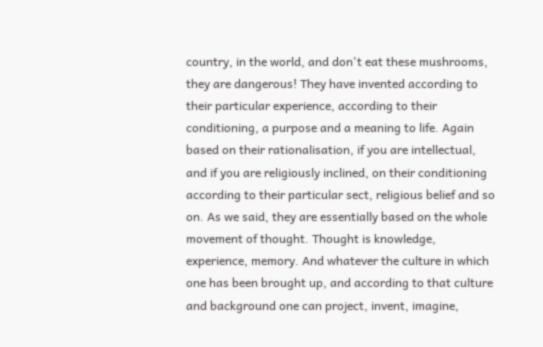country, in the world, and don't eat these mushrooms, they are dangerous! They have invented according to their particular experience, according to their conditioning, a purpose and a meaning to life. Again based on their rationalisation, if you are intellectual, and if you are religiously inclined, on their conditioning according to their particular sect, religious belief and so on. As we said, they are essentially based on the whole movement of thought. Thought is knowledge, experience, memory. And whatever the culture in which one has been brought up, and according to that culture and background one can project, invent, imagine,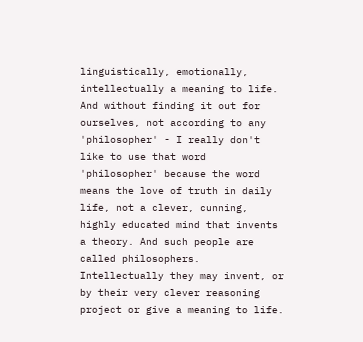linguistically, emotionally, intellectually a meaning to life. And without finding it out for ourselves, not according to any 'philosopher' - I really don't like to use that word 'philosopher' because the word means the love of truth in daily life, not a clever, cunning, highly educated mind that invents a theory. And such people are called philosophers. Intellectually they may invent, or by their very clever reasoning project or give a meaning to life.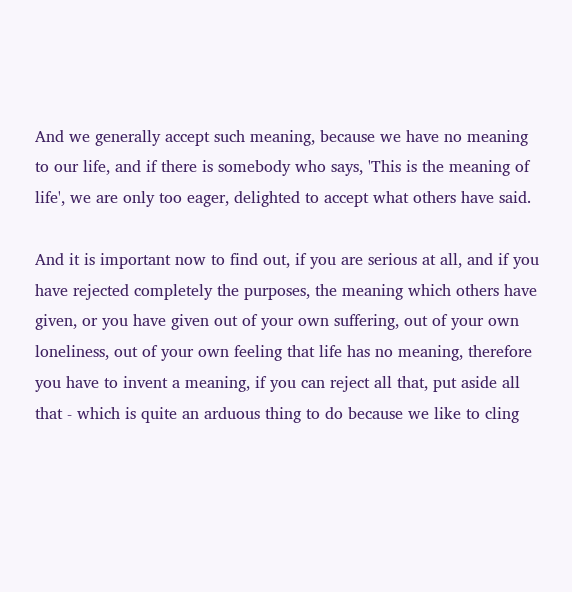And we generally accept such meaning, because we have no meaning to our life, and if there is somebody who says, 'This is the meaning of life', we are only too eager, delighted to accept what others have said.

And it is important now to find out, if you are serious at all, and if you have rejected completely the purposes, the meaning which others have given, or you have given out of your own suffering, out of your own loneliness, out of your own feeling that life has no meaning, therefore you have to invent a meaning, if you can reject all that, put aside all that - which is quite an arduous thing to do because we like to cling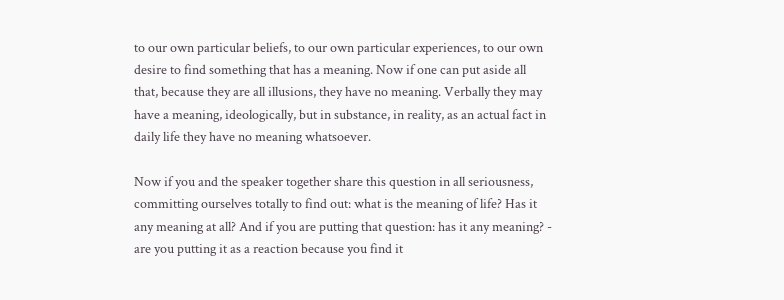to our own particular beliefs, to our own particular experiences, to our own desire to find something that has a meaning. Now if one can put aside all that, because they are all illusions, they have no meaning. Verbally they may have a meaning, ideologically, but in substance, in reality, as an actual fact in daily life they have no meaning whatsoever.

Now if you and the speaker together share this question in all seriousness, committing ourselves totally to find out: what is the meaning of life? Has it any meaning at all? And if you are putting that question: has it any meaning? - are you putting it as a reaction because you find it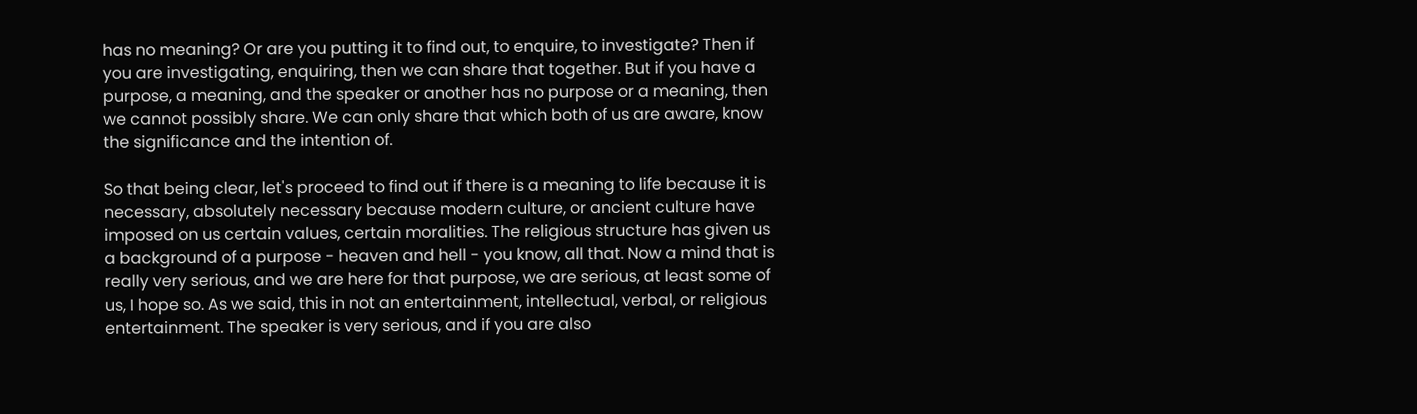has no meaning? Or are you putting it to find out, to enquire, to investigate? Then if you are investigating, enquiring, then we can share that together. But if you have a purpose, a meaning, and the speaker or another has no purpose or a meaning, then we cannot possibly share. We can only share that which both of us are aware, know the significance and the intention of.

So that being clear, let's proceed to find out if there is a meaning to life because it is necessary, absolutely necessary because modern culture, or ancient culture have imposed on us certain values, certain moralities. The religious structure has given us a background of a purpose - heaven and hell - you know, all that. Now a mind that is really very serious, and we are here for that purpose, we are serious, at least some of us, I hope so. As we said, this in not an entertainment, intellectual, verbal, or religious entertainment. The speaker is very serious, and if you are also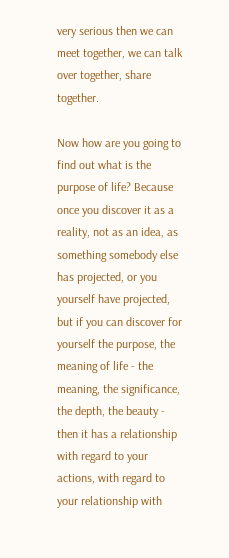very serious then we can meet together, we can talk over together, share together.

Now how are you going to find out what is the purpose of life? Because once you discover it as a reality, not as an idea, as something somebody else has projected, or you yourself have projected, but if you can discover for yourself the purpose, the meaning of life - the meaning, the significance, the depth, the beauty - then it has a relationship with regard to your actions, with regard to your relationship with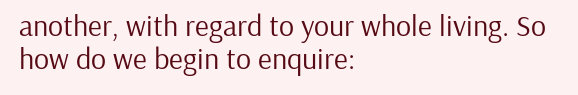another, with regard to your whole living. So how do we begin to enquire: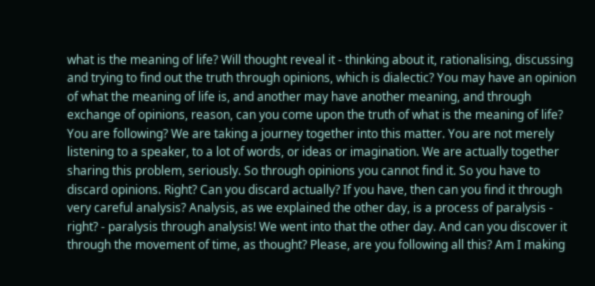what is the meaning of life? Will thought reveal it - thinking about it, rationalising, discussing and trying to find out the truth through opinions, which is dialectic? You may have an opinion of what the meaning of life is, and another may have another meaning, and through exchange of opinions, reason, can you come upon the truth of what is the meaning of life? You are following? We are taking a journey together into this matter. You are not merely listening to a speaker, to a lot of words, or ideas or imagination. We are actually together sharing this problem, seriously. So through opinions you cannot find it. So you have to discard opinions. Right? Can you discard actually? If you have, then can you find it through very careful analysis? Analysis, as we explained the other day, is a process of paralysis - right? - paralysis through analysis! We went into that the other day. And can you discover it through the movement of time, as thought? Please, are you following all this? Am I making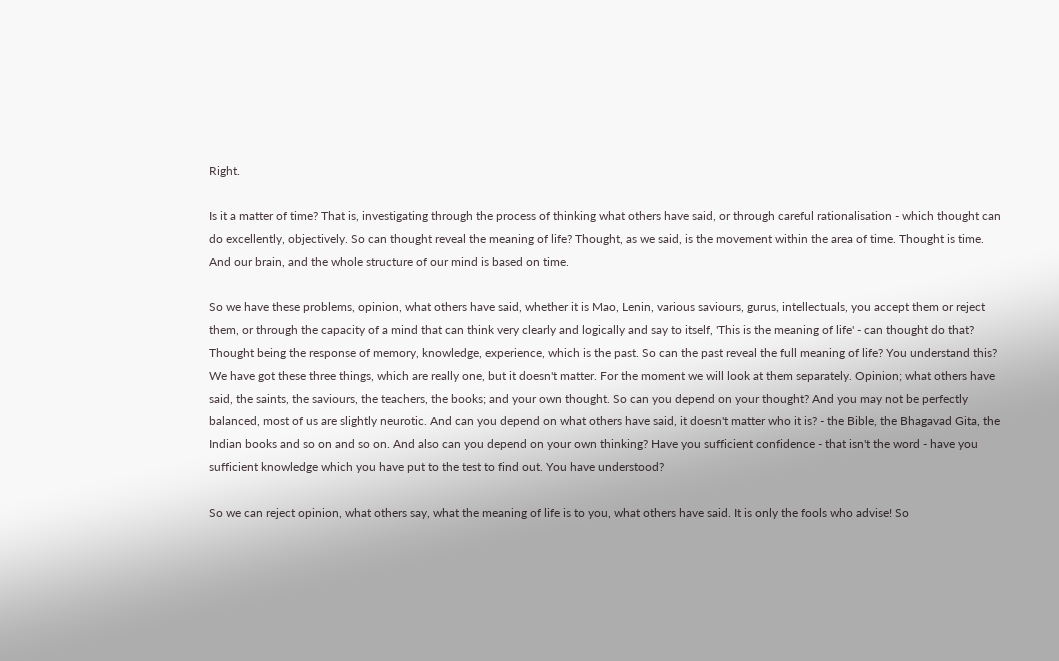Right.

Is it a matter of time? That is, investigating through the process of thinking what others have said, or through careful rationalisation - which thought can do excellently, objectively. So can thought reveal the meaning of life? Thought, as we said, is the movement within the area of time. Thought is time. And our brain, and the whole structure of our mind is based on time.

So we have these problems, opinion, what others have said, whether it is Mao, Lenin, various saviours, gurus, intellectuals, you accept them or reject them, or through the capacity of a mind that can think very clearly and logically and say to itself, 'This is the meaning of life' - can thought do that? Thought being the response of memory, knowledge, experience, which is the past. So can the past reveal the full meaning of life? You understand this? We have got these three things, which are really one, but it doesn't matter. For the moment we will look at them separately. Opinion; what others have said, the saints, the saviours, the teachers, the books; and your own thought. So can you depend on your thought? And you may not be perfectly balanced, most of us are slightly neurotic. And can you depend on what others have said, it doesn't matter who it is? - the Bible, the Bhagavad Gita, the Indian books and so on and so on. And also can you depend on your own thinking? Have you sufficient confidence - that isn't the word - have you sufficient knowledge which you have put to the test to find out. You have understood?

So we can reject opinion, what others say, what the meaning of life is to you, what others have said. It is only the fools who advise! So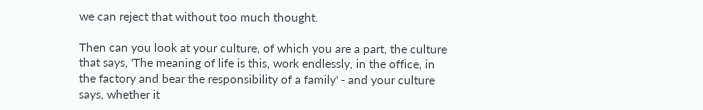we can reject that without too much thought.

Then can you look at your culture, of which you are a part, the culture that says, 'The meaning of life is this, work endlessly, in the office, in the factory and bear the responsibility of a family' - and your culture says, whether it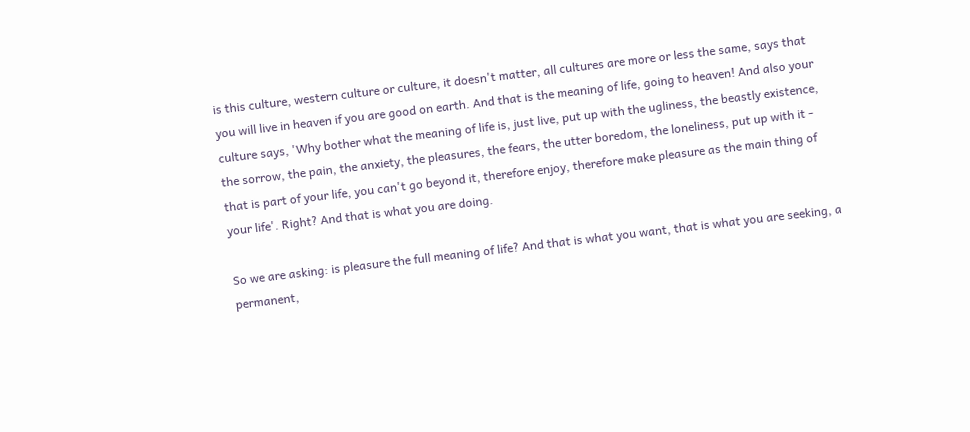is this culture, western culture or culture, it doesn't matter, all cultures are more or less the same, says that you will live in heaven if you are good on earth. And that is the meaning of life, going to heaven! And also your culture says, 'Why bother what the meaning of life is, just live, put up with the ugliness, the beastly existence, the sorrow, the pain, the anxiety, the pleasures, the fears, the utter boredom, the loneliness, put up with it - that is part of your life, you can't go beyond it, therefore enjoy, therefore make pleasure as the main thing of your life'. Right? And that is what you are doing.

So we are asking: is pleasure the full meaning of life? And that is what you want, that is what you are seeking, a permanent,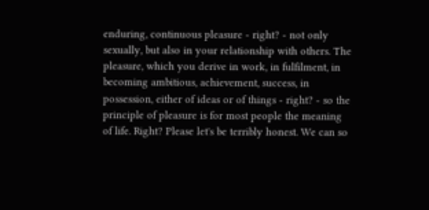enduring, continuous pleasure - right? - not only sexually, but also in your relationship with others. The pleasure, which you derive in work, in fulfilment, in becoming ambitious, achievement, success, in possession, either of ideas or of things - right? - so the principle of pleasure is for most people the meaning of life. Right? Please let's be terribly honest. We can so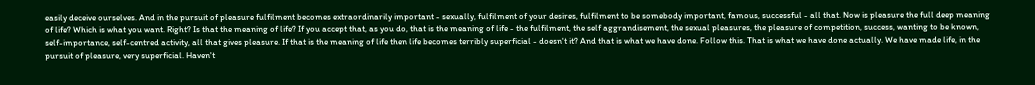easily deceive ourselves. And in the pursuit of pleasure fulfilment becomes extraordinarily important - sexually, fulfilment of your desires, fulfilment to be somebody important, famous, successful - all that. Now is pleasure the full deep meaning of life? Which is what you want. Right? Is that the meaning of life? If you accept that, as you do, that is the meaning of life - the fulfilment, the self aggrandisement, the sexual pleasures, the pleasure of competition, success, wanting to be known, self-importance, self-centred activity, all that gives pleasure. If that is the meaning of life then life becomes terribly superficial - doesn't it? And that is what we have done. Follow this. That is what we have done actually. We have made life, in the pursuit of pleasure, very superficial. Haven't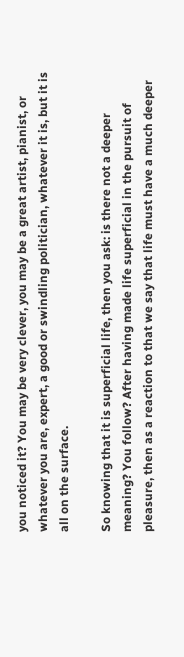you noticed it? You may be very clever, you may be a great artist, pianist, or whatever you are, expert, a good or swindling politician, whatever it is, but it is all on the surface.

So knowing that it is superficial life, then you ask: is there not a deeper meaning? You follow? After having made life superficial in the pursuit of pleasure, then as a reaction to that we say that life must have a much deeper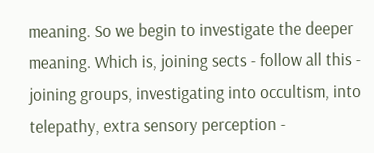meaning. So we begin to investigate the deeper meaning. Which is, joining sects - follow all this - joining groups, investigating into occultism, into telepathy, extra sensory perception -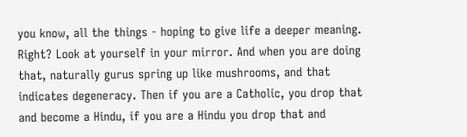you know, all the things - hoping to give life a deeper meaning. Right? Look at yourself in your mirror. And when you are doing that, naturally gurus spring up like mushrooms, and that indicates degeneracy. Then if you are a Catholic, you drop that and become a Hindu, if you are a Hindu you drop that and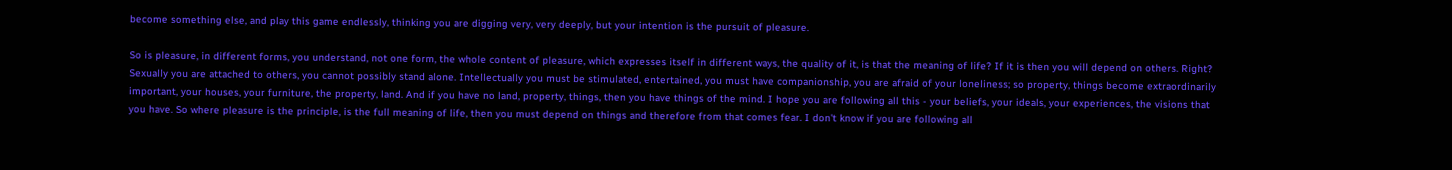become something else, and play this game endlessly, thinking you are digging very, very deeply, but your intention is the pursuit of pleasure.

So is pleasure, in different forms, you understand, not one form, the whole content of pleasure, which expresses itself in different ways, the quality of it, is that the meaning of life? If it is then you will depend on others. Right? Sexually you are attached to others, you cannot possibly stand alone. Intellectually you must be stimulated, entertained, you must have companionship, you are afraid of your loneliness; so property, things become extraordinarily important, your houses, your furniture, the property, land. And if you have no land, property, things, then you have things of the mind. I hope you are following all this - your beliefs, your ideals, your experiences, the visions that you have. So where pleasure is the principle, is the full meaning of life, then you must depend on things and therefore from that comes fear. I don't know if you are following all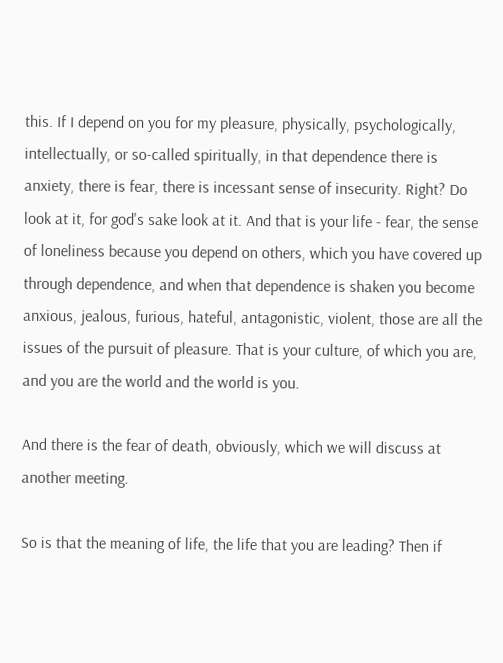this. If I depend on you for my pleasure, physically, psychologically, intellectually, or so-called spiritually, in that dependence there is anxiety, there is fear, there is incessant sense of insecurity. Right? Do look at it, for god's sake look at it. And that is your life - fear, the sense of loneliness because you depend on others, which you have covered up through dependence, and when that dependence is shaken you become anxious, jealous, furious, hateful, antagonistic, violent, those are all the issues of the pursuit of pleasure. That is your culture, of which you are, and you are the world and the world is you.

And there is the fear of death, obviously, which we will discuss at another meeting.

So is that the meaning of life, the life that you are leading? Then if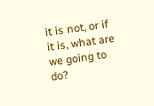it is not, or if it is, what are we going to do?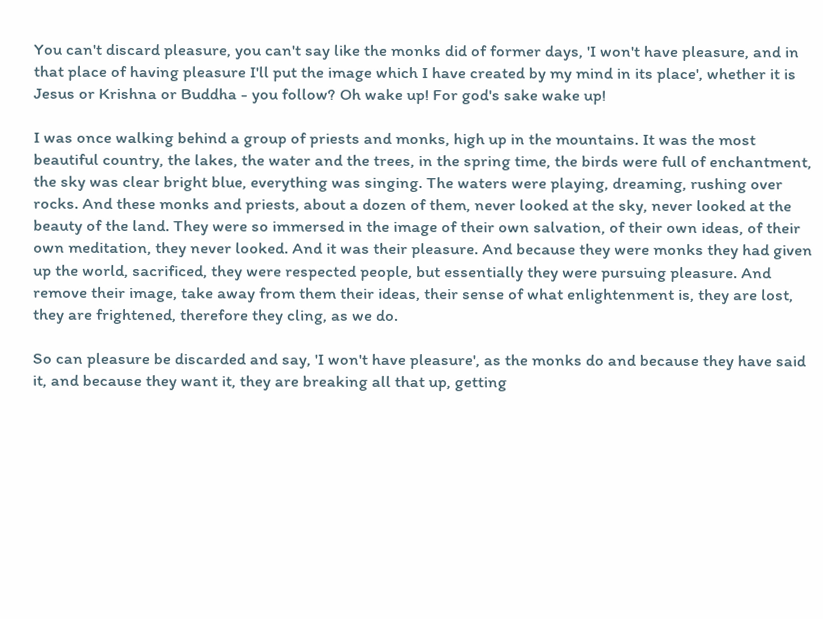You can't discard pleasure, you can't say like the monks did of former days, 'I won't have pleasure, and in that place of having pleasure I'll put the image which I have created by my mind in its place', whether it is Jesus or Krishna or Buddha - you follow? Oh wake up! For god's sake wake up!

I was once walking behind a group of priests and monks, high up in the mountains. It was the most beautiful country, the lakes, the water and the trees, in the spring time, the birds were full of enchantment, the sky was clear bright blue, everything was singing. The waters were playing, dreaming, rushing over rocks. And these monks and priests, about a dozen of them, never looked at the sky, never looked at the beauty of the land. They were so immersed in the image of their own salvation, of their own ideas, of their own meditation, they never looked. And it was their pleasure. And because they were monks they had given up the world, sacrificed, they were respected people, but essentially they were pursuing pleasure. And remove their image, take away from them their ideas, their sense of what enlightenment is, they are lost, they are frightened, therefore they cling, as we do.

So can pleasure be discarded and say, 'I won't have pleasure', as the monks do and because they have said it, and because they want it, they are breaking all that up, getting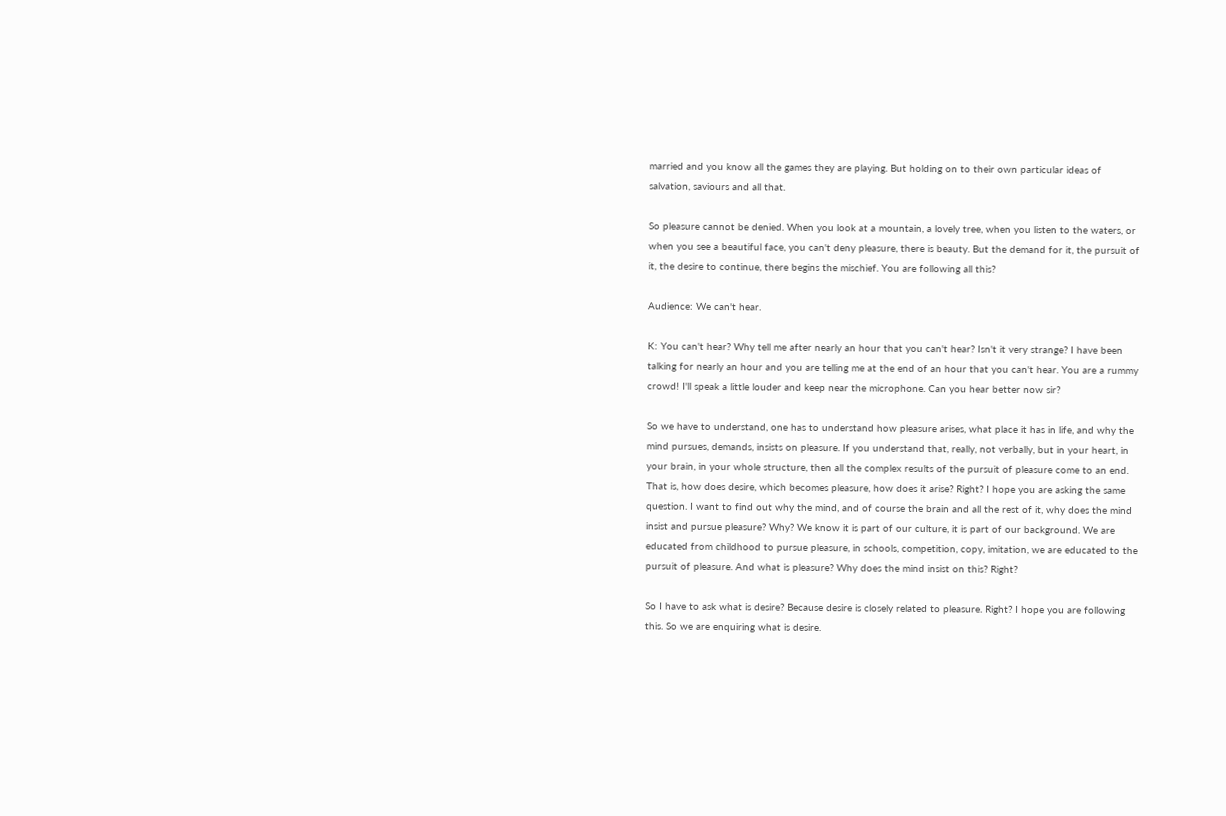married and you know all the games they are playing. But holding on to their own particular ideas of salvation, saviours and all that.

So pleasure cannot be denied. When you look at a mountain, a lovely tree, when you listen to the waters, or when you see a beautiful face, you can't deny pleasure, there is beauty. But the demand for it, the pursuit of it, the desire to continue, there begins the mischief. You are following all this?

Audience: We can't hear.

K: You can't hear? Why tell me after nearly an hour that you can't hear? Isn't it very strange? I have been talking for nearly an hour and you are telling me at the end of an hour that you can't hear. You are a rummy crowd! I'll speak a little louder and keep near the microphone. Can you hear better now sir?

So we have to understand, one has to understand how pleasure arises, what place it has in life, and why the mind pursues, demands, insists on pleasure. If you understand that, really, not verbally, but in your heart, in your brain, in your whole structure, then all the complex results of the pursuit of pleasure come to an end. That is, how does desire, which becomes pleasure, how does it arise? Right? I hope you are asking the same question. I want to find out why the mind, and of course the brain and all the rest of it, why does the mind insist and pursue pleasure? Why? We know it is part of our culture, it is part of our background. We are educated from childhood to pursue pleasure, in schools, competition, copy, imitation, we are educated to the pursuit of pleasure. And what is pleasure? Why does the mind insist on this? Right?

So I have to ask what is desire? Because desire is closely related to pleasure. Right? I hope you are following this. So we are enquiring what is desire.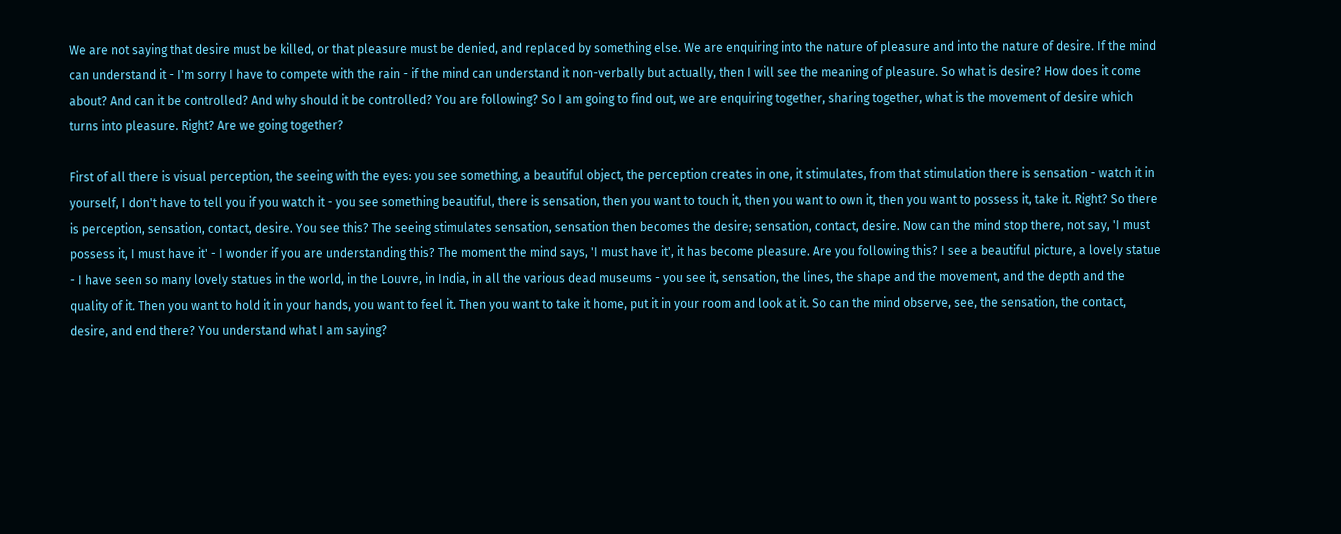We are not saying that desire must be killed, or that pleasure must be denied, and replaced by something else. We are enquiring into the nature of pleasure and into the nature of desire. If the mind can understand it - I'm sorry I have to compete with the rain - if the mind can understand it non-verbally but actually, then I will see the meaning of pleasure. So what is desire? How does it come about? And can it be controlled? And why should it be controlled? You are following? So I am going to find out, we are enquiring together, sharing together, what is the movement of desire which turns into pleasure. Right? Are we going together?

First of all there is visual perception, the seeing with the eyes: you see something, a beautiful object, the perception creates in one, it stimulates, from that stimulation there is sensation - watch it in yourself, I don't have to tell you if you watch it - you see something beautiful, there is sensation, then you want to touch it, then you want to own it, then you want to possess it, take it. Right? So there is perception, sensation, contact, desire. You see this? The seeing stimulates sensation, sensation then becomes the desire; sensation, contact, desire. Now can the mind stop there, not say, 'I must possess it, I must have it' - I wonder if you are understanding this? The moment the mind says, 'I must have it', it has become pleasure. Are you following this? I see a beautiful picture, a lovely statue - I have seen so many lovely statues in the world, in the Louvre, in India, in all the various dead museums - you see it, sensation, the lines, the shape and the movement, and the depth and the quality of it. Then you want to hold it in your hands, you want to feel it. Then you want to take it home, put it in your room and look at it. So can the mind observe, see, the sensation, the contact, desire, and end there? You understand what I am saying?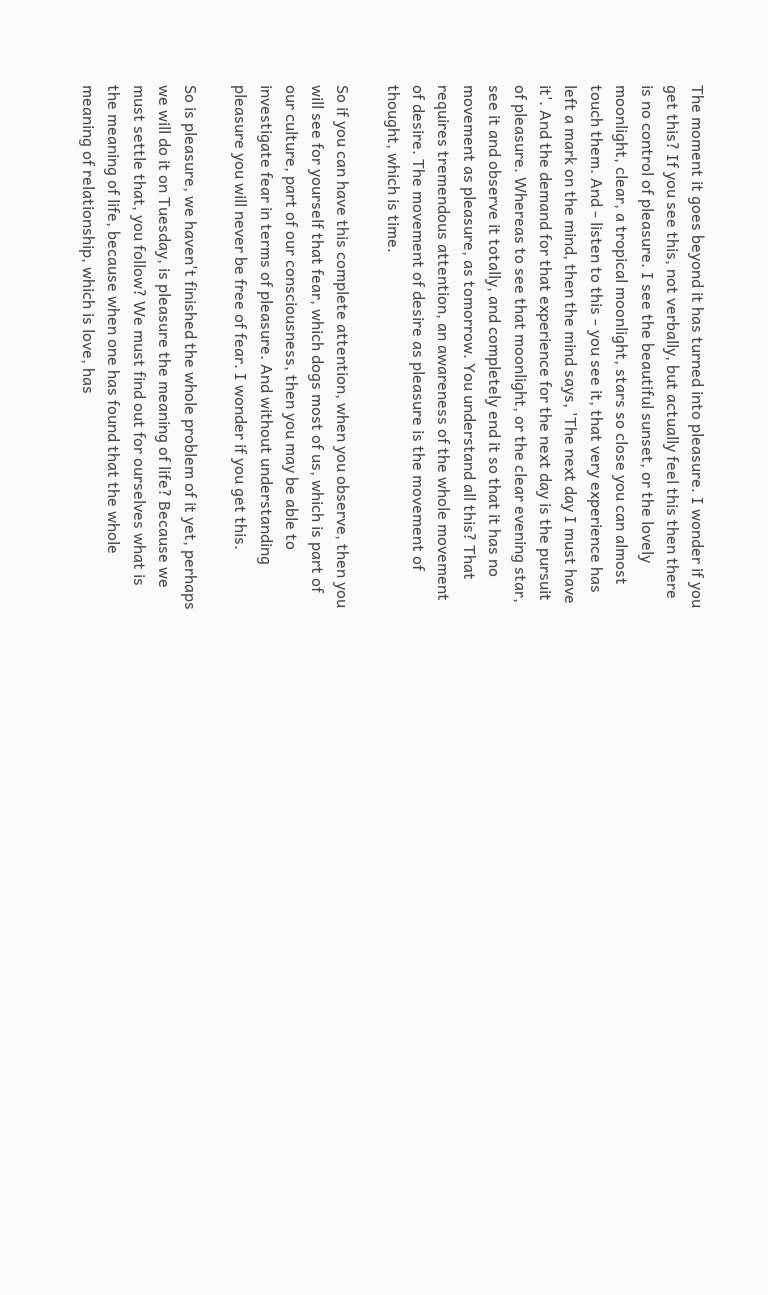The moment it goes beyond it has turned into pleasure. I wonder if you get this? If you see this, not verbally, but actually feel this then there is no control of pleasure. I see the beautiful sunset, or the lovely moonlight, clear, a tropical moonlight, stars so close you can almost touch them. And - listen to this - you see it, that very experience has left a mark on the mind, then the mind says, 'The next day I must have it'. And the demand for that experience for the next day is the pursuit of pleasure. Whereas to see that moonlight, or the clear evening star, see it and observe it totally, and completely end it so that it has no movement as pleasure, as tomorrow. You understand all this? That requires tremendous attention, an awareness of the whole movement of desire. The movement of desire as pleasure is the movement of thought, which is time.

So if you can have this complete attention, when you observe, then you will see for yourself that fear, which dogs most of us, which is part of our culture, part of our consciousness, then you may be able to investigate fear in terms of pleasure. And without understanding pleasure you will never be free of fear. I wonder if you get this.

So is pleasure, we haven't finished the whole problem of it yet, perhaps we will do it on Tuesday, is pleasure the meaning of life? Because we must settle that, you follow? We must find out for ourselves what is the meaning of life, because when one has found that the whole meaning of relationship, which is love, has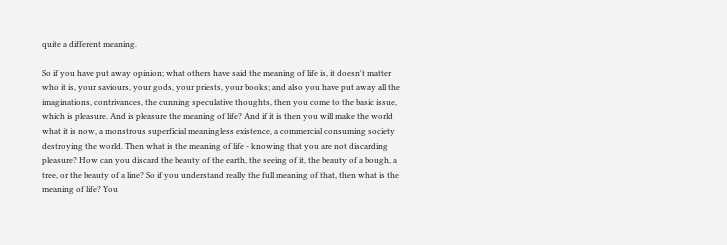quite a different meaning.

So if you have put away opinion; what others have said the meaning of life is, it doesn't matter who it is, your saviours, your gods, your priests, your books; and also you have put away all the imaginations, contrivances, the cunning speculative thoughts, then you come to the basic issue, which is pleasure. And is pleasure the meaning of life? And if it is then you will make the world what it is now, a monstrous superficial meaningless existence, a commercial consuming society destroying the world. Then what is the meaning of life - knowing that you are not discarding pleasure? How can you discard the beauty of the earth, the seeing of it, the beauty of a bough, a tree, or the beauty of a line? So if you understand really the full meaning of that, then what is the meaning of life? You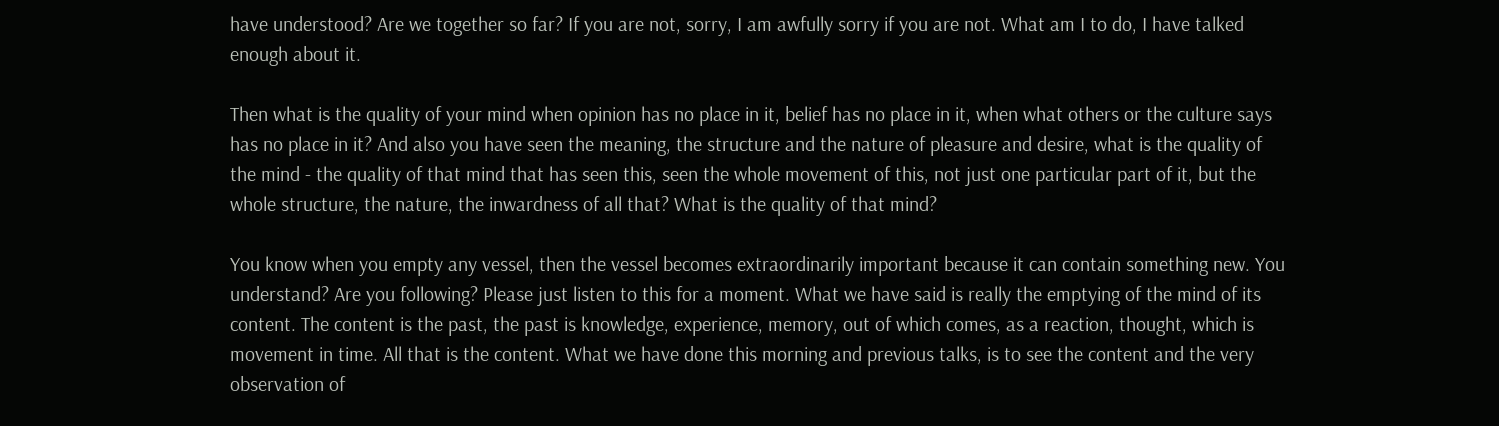have understood? Are we together so far? If you are not, sorry, I am awfully sorry if you are not. What am I to do, I have talked enough about it.

Then what is the quality of your mind when opinion has no place in it, belief has no place in it, when what others or the culture says has no place in it? And also you have seen the meaning, the structure and the nature of pleasure and desire, what is the quality of the mind - the quality of that mind that has seen this, seen the whole movement of this, not just one particular part of it, but the whole structure, the nature, the inwardness of all that? What is the quality of that mind?

You know when you empty any vessel, then the vessel becomes extraordinarily important because it can contain something new. You understand? Are you following? Please just listen to this for a moment. What we have said is really the emptying of the mind of its content. The content is the past, the past is knowledge, experience, memory, out of which comes, as a reaction, thought, which is movement in time. All that is the content. What we have done this morning and previous talks, is to see the content and the very observation of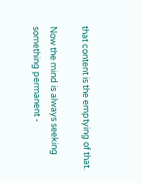that content is the emptying of that.

Now the mind is always seeking something permanent -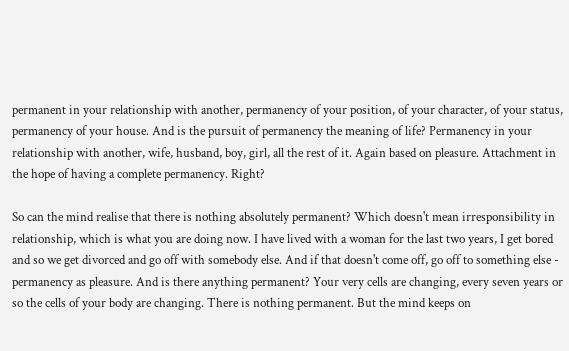permanent in your relationship with another, permanency of your position, of your character, of your status, permanency of your house. And is the pursuit of permanency the meaning of life? Permanency in your relationship with another, wife, husband, boy, girl, all the rest of it. Again based on pleasure. Attachment in the hope of having a complete permanency. Right?

So can the mind realise that there is nothing absolutely permanent? Which doesn't mean irresponsibility in relationship, which is what you are doing now. I have lived with a woman for the last two years, I get bored and so we get divorced and go off with somebody else. And if that doesn't come off, go off to something else - permanency as pleasure. And is there anything permanent? Your very cells are changing, every seven years or so the cells of your body are changing. There is nothing permanent. But the mind keeps on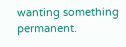wanting something permanent.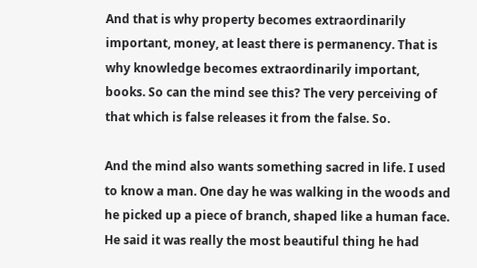And that is why property becomes extraordinarily important, money, at least there is permanency. That is why knowledge becomes extraordinarily important, books. So can the mind see this? The very perceiving of that which is false releases it from the false. So.

And the mind also wants something sacred in life. I used to know a man. One day he was walking in the woods and he picked up a piece of branch, shaped like a human face. He said it was really the most beautiful thing he had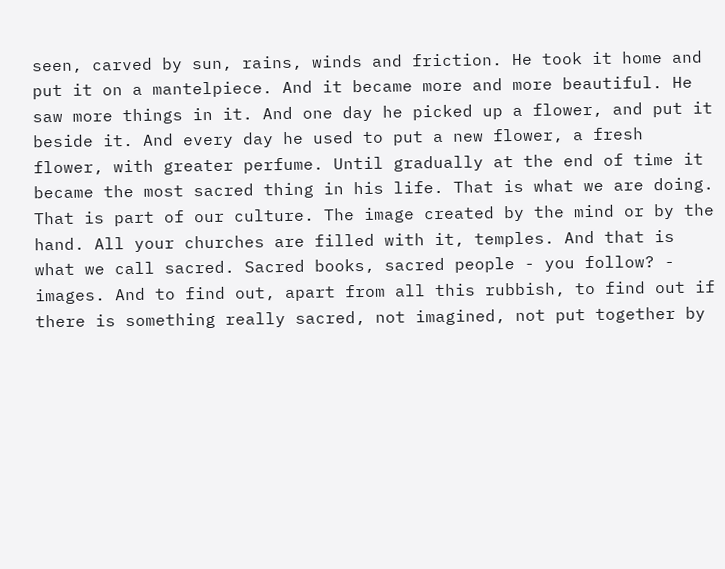seen, carved by sun, rains, winds and friction. He took it home and put it on a mantelpiece. And it became more and more beautiful. He saw more things in it. And one day he picked up a flower, and put it beside it. And every day he used to put a new flower, a fresh flower, with greater perfume. Until gradually at the end of time it became the most sacred thing in his life. That is what we are doing. That is part of our culture. The image created by the mind or by the hand. All your churches are filled with it, temples. And that is what we call sacred. Sacred books, sacred people - you follow? - images. And to find out, apart from all this rubbish, to find out if there is something really sacred, not imagined, not put together by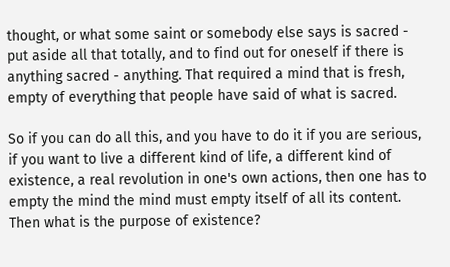thought, or what some saint or somebody else says is sacred - put aside all that totally, and to find out for oneself if there is anything sacred - anything. That required a mind that is fresh, empty of everything that people have said of what is sacred.

So if you can do all this, and you have to do it if you are serious, if you want to live a different kind of life, a different kind of existence, a real revolution in one's own actions, then one has to empty the mind the mind must empty itself of all its content. Then what is the purpose of existence?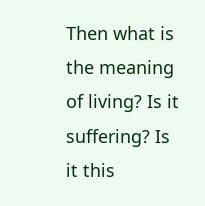Then what is the meaning of living? Is it suffering? Is it this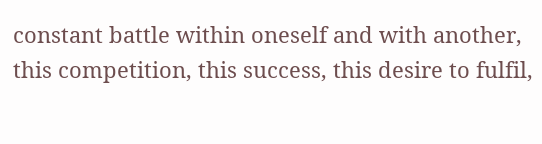constant battle within oneself and with another, this competition, this success, this desire to fulfil,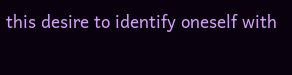this desire to identify oneself with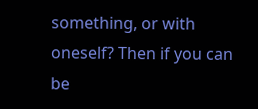something, or with oneself? Then if you can be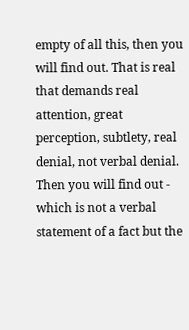empty of all this, then you will find out. That is real that demands real attention, great perception, subtlety, real denial, not verbal denial. Then you will find out - which is not a verbal statement of a fact but the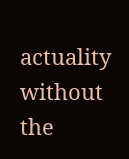actuality without the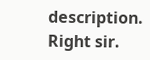description. Right sir.